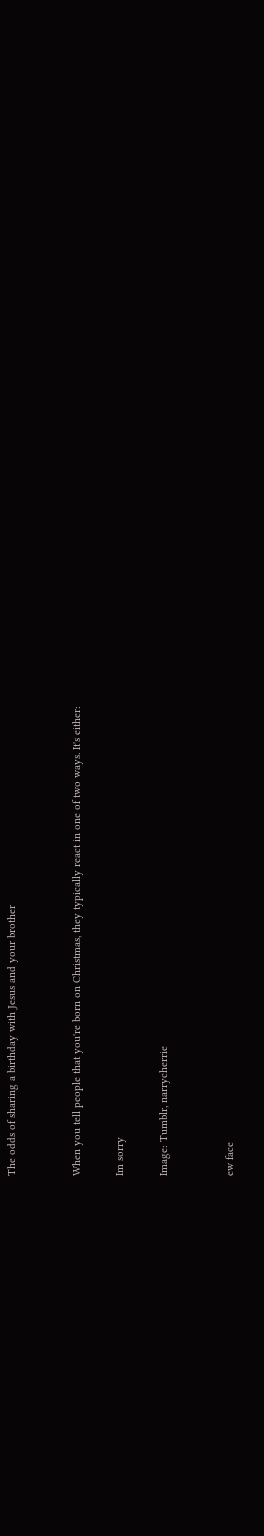The odds of sharing a birthday with Jesus and your brother


When you tell people that you're born on Christmas, they typically react in one of two ways. It's either:

Im sorry

Image: Tumblr, narrycherrie


ew face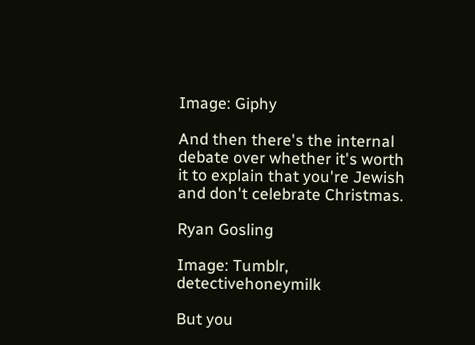Image: Giphy

And then there's the internal debate over whether it's worth it to explain that you're Jewish and don't celebrate Christmas.

Ryan Gosling

Image: Tumblr, detectivehoneymilk

But you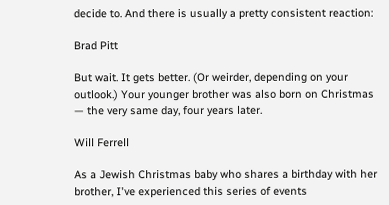decide to. And there is usually a pretty consistent reaction:

Brad Pitt

But wait. It gets better. (Or weirder, depending on your outlook.) Your younger brother was also born on Christmas — the very same day, four years later.

Will Ferrell

As a Jewish Christmas baby who shares a birthday with her brother, I've experienced this series of events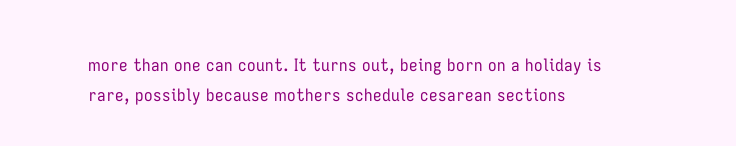more than one can count. It turns out, being born on a holiday is rare, possibly because mothers schedule cesarean sections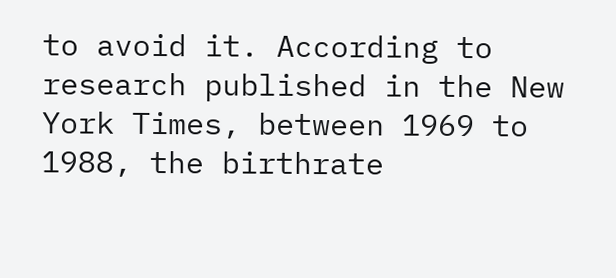to avoid it. According to research published in the New York Times, between 1969 to 1988, the birthrate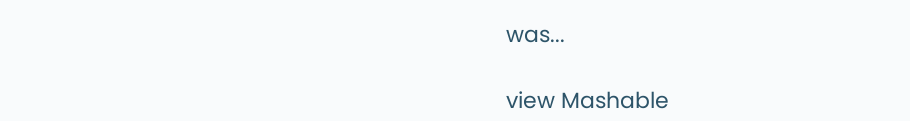was...

view Mashable